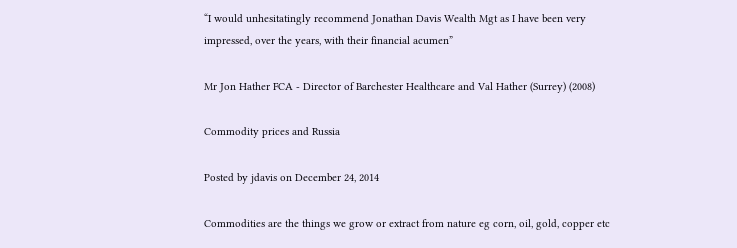“I would unhesitatingly recommend Jonathan Davis Wealth Mgt as I have been very impressed, over the years, with their financial acumen”

Mr Jon Hather FCA - Director of Barchester Healthcare and Val Hather (Surrey) (2008)

Commodity prices and Russia

Posted by jdavis on December 24, 2014

Commodities are the things we grow or extract from nature eg corn, oil, gold, copper etc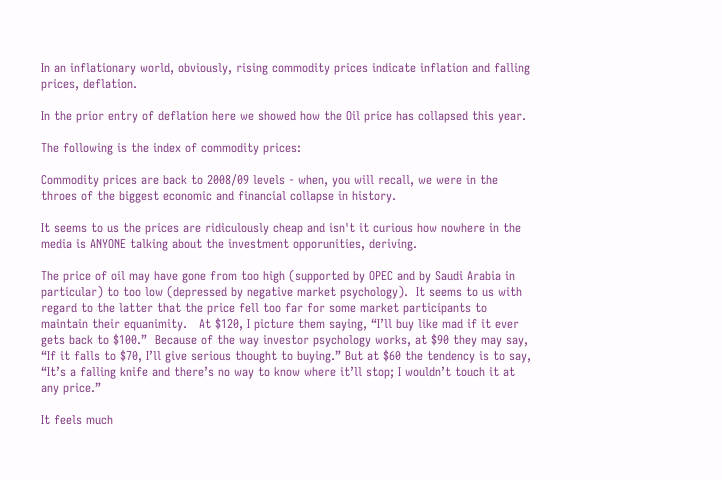In an inflationary world, obviously, rising commodity prices indicate inflation and falling prices, deflation.

In the prior entry of deflation here we showed how the Oil price has collapsed this year.

The following is the index of commodity prices:

Commodity prices are back to 2008/09 levels - when, you will recall, we were in the throes of the biggest economic and financial collapse in history.

It seems to us the prices are ridiculously cheap and isn't it curious how nowhere in the media is ANYONE talking about the investment opporunities, deriving.

The price of oil may have gone from too high (supported by OPEC and by Saudi Arabia in particular) to too low (depressed by negative market psychology).  It seems to us with regard to the latter that the price fell too far for some market participants to maintain their equanimity.   At $120, I picture them saying, “I’ll buy like mad if it ever gets back to $100.”  Because of the way investor psychology works, at $90 they may say, “If it falls to $70, I’ll give serious thought to buying.” But at $60 the tendency is to say, “It’s a falling knife and there’s no way to know where it’ll stop; I wouldn’t touch it at any price.”

It feels much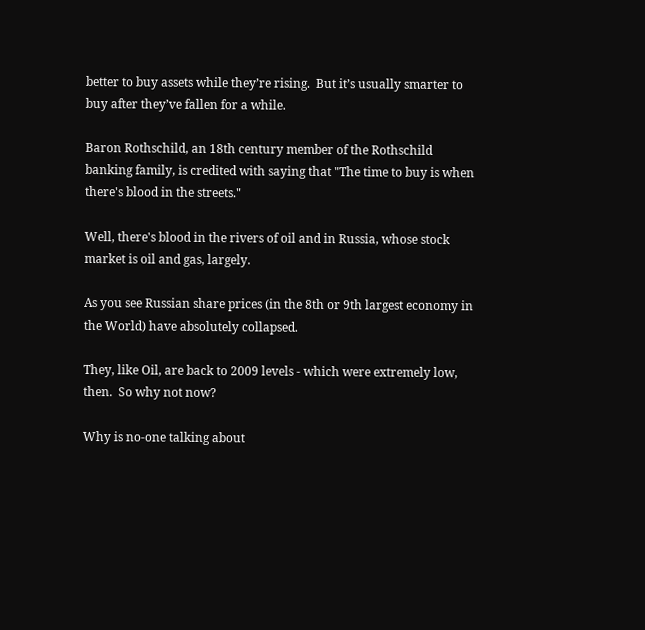better to buy assets while they’re rising.  But it’s usually smarter to buy after they’ve fallen for a while.

Baron Rothschild, an 18th century member of the Rothschild banking family, is credited with saying that "The time to buy is when there's blood in the streets."

Well, there's blood in the rivers of oil and in Russia, whose stock market is oil and gas, largely.

As you see Russian share prices (in the 8th or 9th largest economy in the World) have absolutely collapsed.

They, like Oil, are back to 2009 levels - which were extremely low, then.  So why not now?

Why is no-one talking about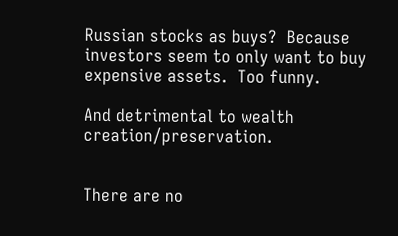Russian stocks as buys?  Because investors seem to only want to buy expensive assets.  Too funny.

And detrimental to wealth creation/preservation.


There are no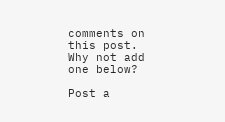comments on this post. Why not add one below?

Post a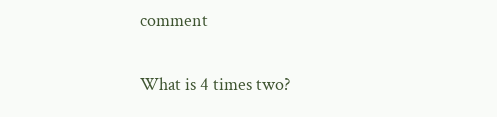comment

What is 4 times two?